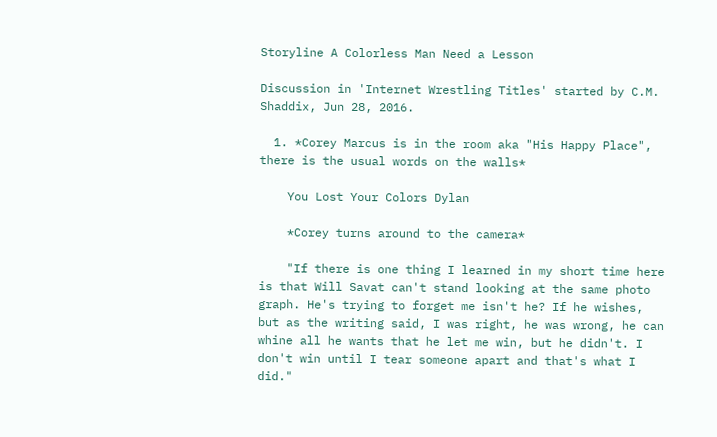Storyline A Colorless Man Need a Lesson

Discussion in 'Internet Wrestling Titles' started by C.M. Shaddix, Jun 28, 2016.

  1. *Corey Marcus is in the room aka "His Happy Place", there is the usual words on the walls*

    You Lost Your Colors Dylan

    *Corey turns around to the camera*

    "If there is one thing I learned in my short time here is that Will Savat can't stand looking at the same photo graph. He's trying to forget me isn't he? If he wishes, but as the writing said, I was right, he was wrong, he can whine all he wants that he let me win, but he didn't. I don't win until I tear someone apart and that's what I did."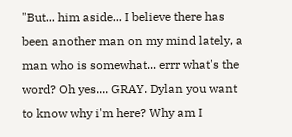"But... him aside... I believe there has been another man on my mind lately, a man who is somewhat... errr what's the word? Oh yes.... GRAY. Dylan you want to know why i'm here? Why am I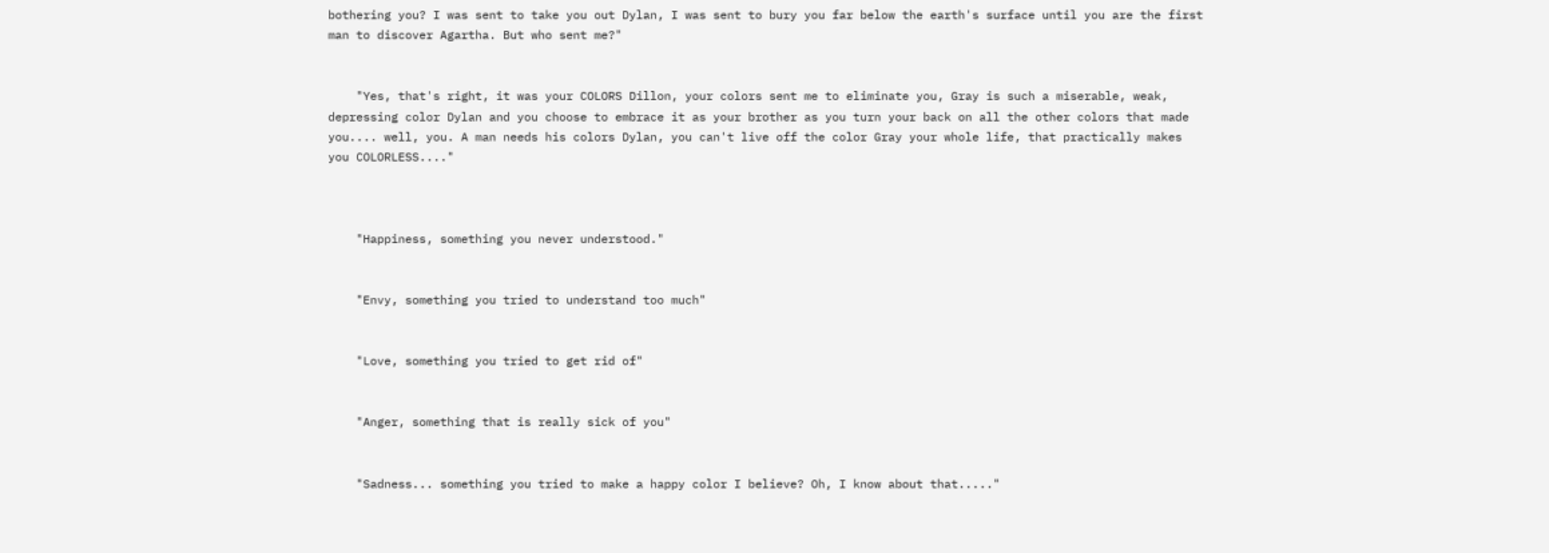bothering you? I was sent to take you out Dylan, I was sent to bury you far below the earth's surface until you are the first man to discover Agartha. But who sent me?"


    "Yes, that's right, it was your COLORS Dillon, your colors sent me to eliminate you, Gray is such a miserable, weak, depressing color Dylan and you choose to embrace it as your brother as you turn your back on all the other colors that made you.... well, you. A man needs his colors Dylan, you can't live off the color Gray your whole life, that practically makes you COLORLESS...."



    "Happiness, something you never understood."


    "Envy, something you tried to understand too much"


    "Love, something you tried to get rid of"


    "Anger, something that is really sick of you"


    "Sadness... something you tried to make a happy color I believe? Oh, I know about that....."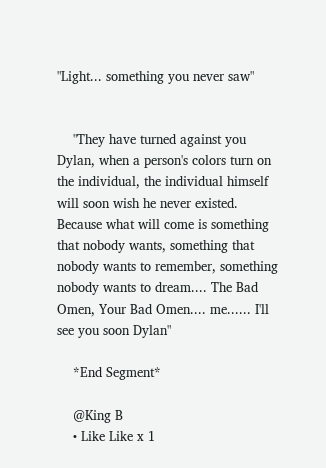"Light... something you never saw"


    "They have turned against you Dylan, when a person's colors turn on the individual, the individual himself will soon wish he never existed. Because what will come is something that nobody wants, something that nobody wants to remember, something nobody wants to dream.... The Bad Omen, Your Bad Omen.... me...... I'll see you soon Dylan"

    *End Segment*

    @King B
    • Like Like x 1